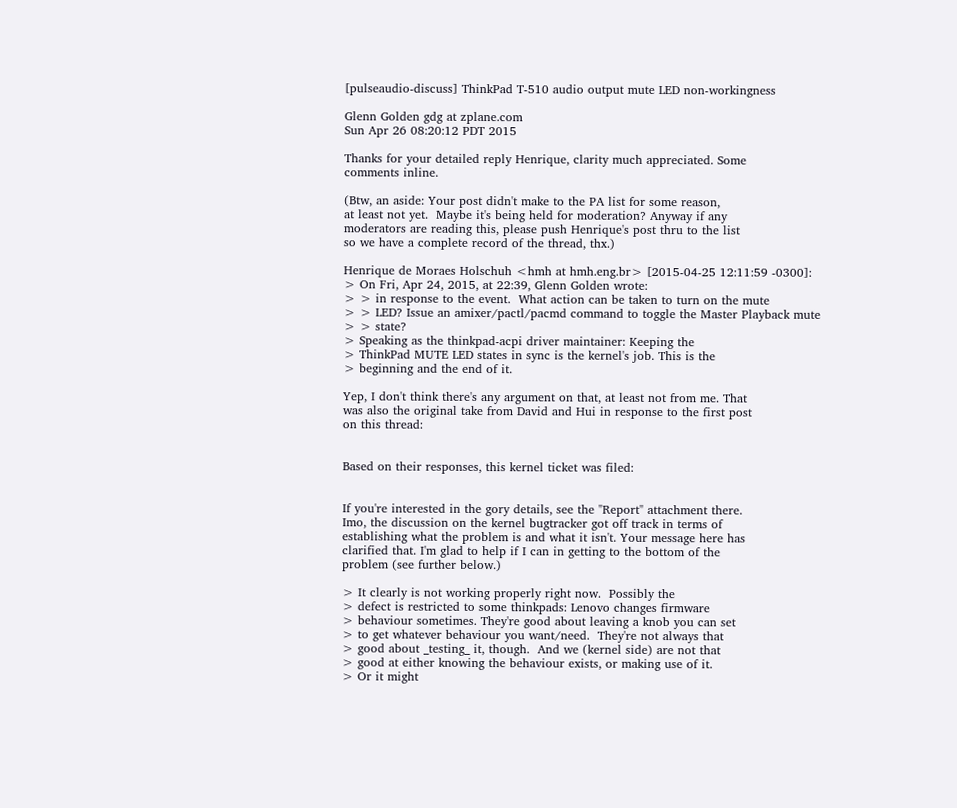[pulseaudio-discuss] ThinkPad T-510 audio output mute LED non-workingness

Glenn Golden gdg at zplane.com
Sun Apr 26 08:20:12 PDT 2015

Thanks for your detailed reply Henrique, clarity much appreciated. Some
comments inline.

(Btw, an aside: Your post didn't make to the PA list for some reason,
at least not yet.  Maybe it's being held for moderation? Anyway if any
moderators are reading this, please push Henrique's post thru to the list
so we have a complete record of the thread, thx.)

Henrique de Moraes Holschuh <hmh at hmh.eng.br> [2015-04-25 12:11:59 -0300]:
> On Fri, Apr 24, 2015, at 22:39, Glenn Golden wrote:
> > in response to the event.  What action can be taken to turn on the mute
> > LED? Issue an amixer/pactl/pacmd command to toggle the Master Playback mute
> > state?
> Speaking as the thinkpad-acpi driver maintainer: Keeping the
> ThinkPad MUTE LED states in sync is the kernel's job. This is the
> beginning and the end of it.

Yep, I don't think there's any argument on that, at least not from me. That
was also the original take from David and Hui in response to the first post
on this thread:


Based on their responses, this kernel ticket was filed:


If you're interested in the gory details, see the "Report" attachment there.
Imo, the discussion on the kernel bugtracker got off track in terms of
establishing what the problem is and what it isn't. Your message here has
clarified that. I'm glad to help if I can in getting to the bottom of the
problem (see further below.)

> It clearly is not working properly right now.  Possibly the
> defect is restricted to some thinkpads: Lenovo changes firmware
> behaviour sometimes. They're good about leaving a knob you can set
> to get whatever behaviour you want/need.  They're not always that
> good about _testing_ it, though.  And we (kernel side) are not that
> good at either knowing the behaviour exists, or making use of it.
> Or it might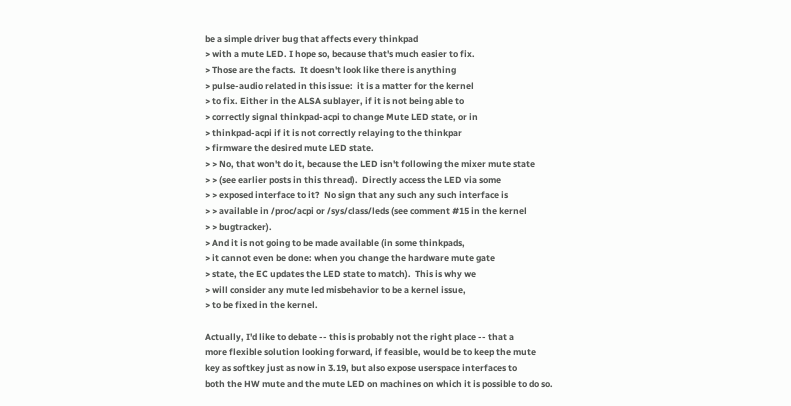be a simple driver bug that affects every thinkpad
> with a mute LED. I hope so, because that's much easier to fix.
> Those are the facts.  It doesn't look like there is anything
> pulse-audio related in this issue:  it is a matter for the kernel
> to fix. Either in the ALSA sublayer, if it is not being able to
> correctly signal thinkpad-acpi to change Mute LED state, or in
> thinkpad-acpi if it is not correctly relaying to the thinkpar
> firmware the desired mute LED state.
> > No, that won't do it, because the LED isn't following the mixer mute state
> > (see earlier posts in this thread).  Directly access the LED via some
> > exposed interface to it?  No sign that any such any such interface is
> > available in /proc/acpi or /sys/class/leds (see comment #15 in the kernel
> > bugtracker).
> And it is not going to be made available (in some thinkpads,
> it cannot even be done: when you change the hardware mute gate
> state, the EC updates the LED state to match).  This is why we
> will consider any mute led misbehavior to be a kernel issue,
> to be fixed in the kernel.

Actually, I'd like to debate -- this is probably not the right place -- that a
more flexible solution looking forward, if feasible, would be to keep the mute
key as softkey just as now in 3.19, but also expose userspace interfaces to
both the HW mute and the mute LED on machines on which it is possible to do so.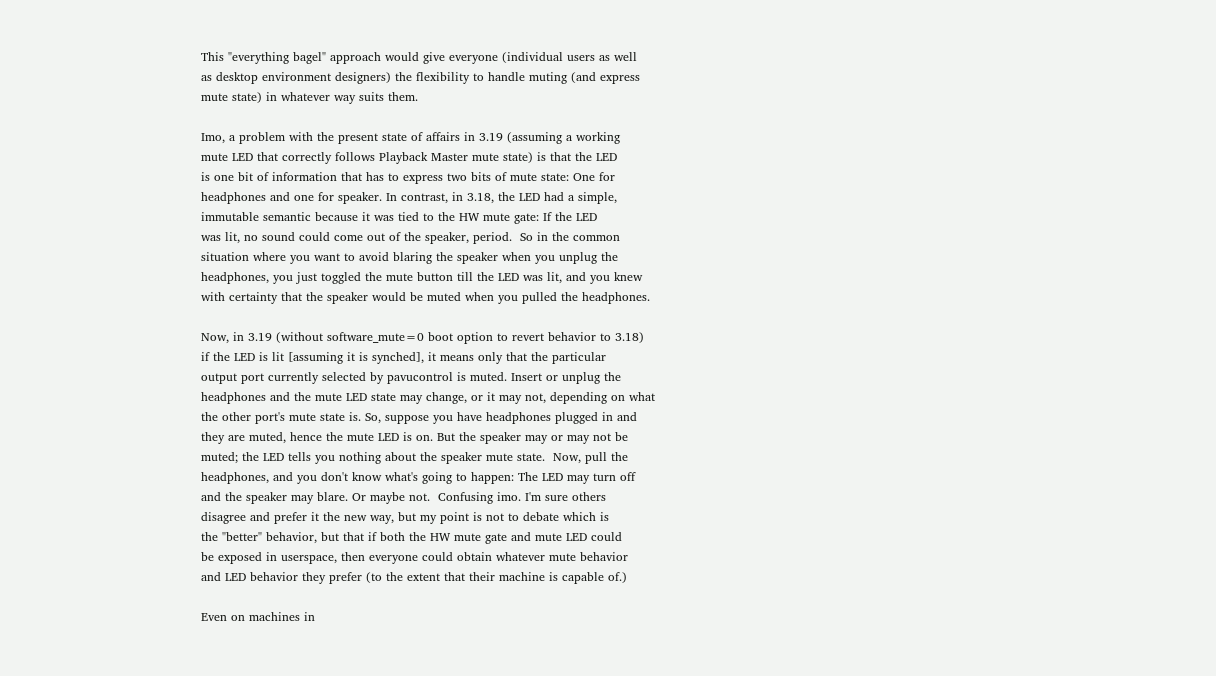This "everything bagel" approach would give everyone (individual users as well
as desktop environment designers) the flexibility to handle muting (and express
mute state) in whatever way suits them.

Imo, a problem with the present state of affairs in 3.19 (assuming a working
mute LED that correctly follows Playback Master mute state) is that the LED
is one bit of information that has to express two bits of mute state: One for
headphones and one for speaker. In contrast, in 3.18, the LED had a simple,
immutable semantic because it was tied to the HW mute gate: If the LED
was lit, no sound could come out of the speaker, period.  So in the common
situation where you want to avoid blaring the speaker when you unplug the
headphones, you just toggled the mute button till the LED was lit, and you knew
with certainty that the speaker would be muted when you pulled the headphones.

Now, in 3.19 (without software_mute=0 boot option to revert behavior to 3.18)
if the LED is lit [assuming it is synched], it means only that the particular
output port currently selected by pavucontrol is muted. Insert or unplug the
headphones and the mute LED state may change, or it may not, depending on what
the other port's mute state is. So, suppose you have headphones plugged in and
they are muted, hence the mute LED is on. But the speaker may or may not be
muted; the LED tells you nothing about the speaker mute state.  Now, pull the
headphones, and you don't know what's going to happen: The LED may turn off
and the speaker may blare. Or maybe not.  Confusing imo. I'm sure others
disagree and prefer it the new way, but my point is not to debate which is
the "better" behavior, but that if both the HW mute gate and mute LED could
be exposed in userspace, then everyone could obtain whatever mute behavior
and LED behavior they prefer (to the extent that their machine is capable of.)

Even on machines in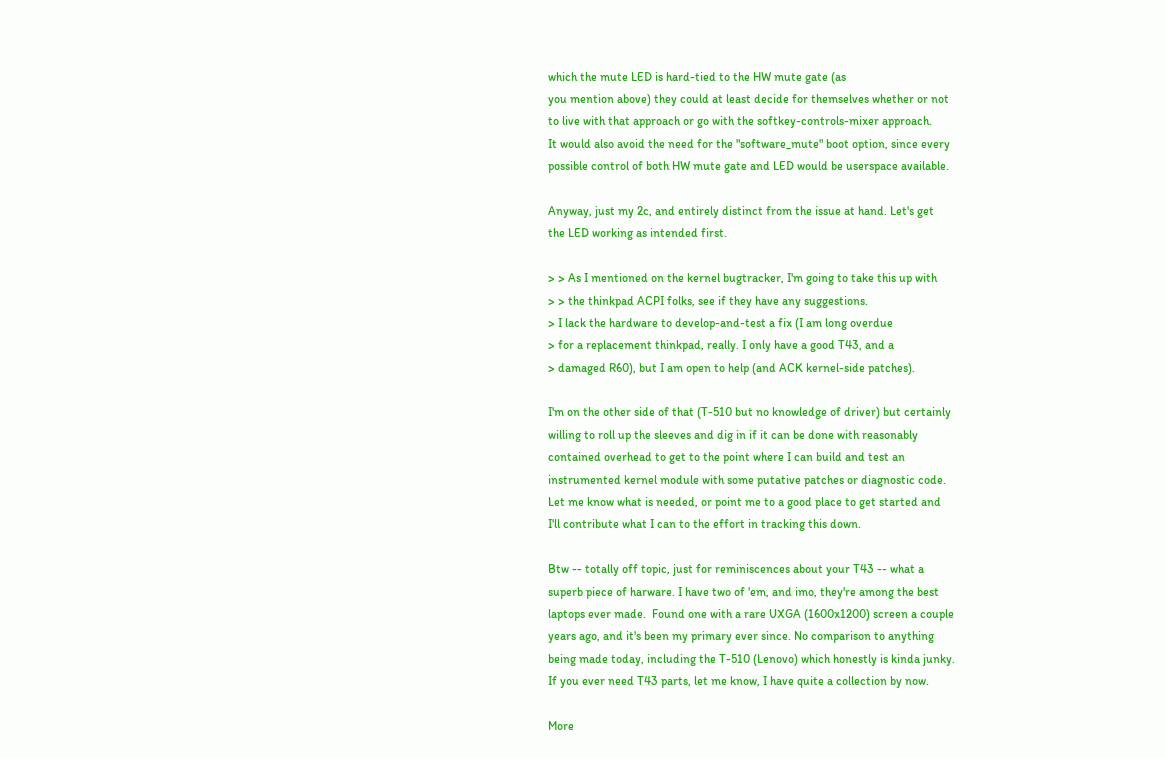which the mute LED is hard-tied to the HW mute gate (as
you mention above) they could at least decide for themselves whether or not
to live with that approach or go with the softkey-controls-mixer approach.
It would also avoid the need for the "software_mute" boot option, since every
possible control of both HW mute gate and LED would be userspace available.

Anyway, just my 2c, and entirely distinct from the issue at hand. Let's get
the LED working as intended first.

> > As I mentioned on the kernel bugtracker, I'm going to take this up with
> > the thinkpad ACPI folks, see if they have any suggestions.
> I lack the hardware to develop-and-test a fix (I am long overdue
> for a replacement thinkpad, really. I only have a good T43, and a
> damaged R60), but I am open to help (and ACK kernel-side patches).

I'm on the other side of that (T-510 but no knowledge of driver) but certainly
willing to roll up the sleeves and dig in if it can be done with reasonably
contained overhead to get to the point where I can build and test an
instrumented kernel module with some putative patches or diagnostic code.
Let me know what is needed, or point me to a good place to get started and
I'll contribute what I can to the effort in tracking this down.

Btw -- totally off topic, just for reminiscences about your T43 -- what a
superb piece of harware. I have two of 'em, and imo, they're among the best
laptops ever made.  Found one with a rare UXGA (1600x1200) screen a couple
years ago, and it's been my primary ever since. No comparison to anything
being made today, including the T-510 (Lenovo) which honestly is kinda junky.
If you ever need T43 parts, let me know, I have quite a collection by now.

More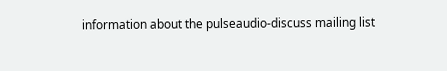information about the pulseaudio-discuss mailing list